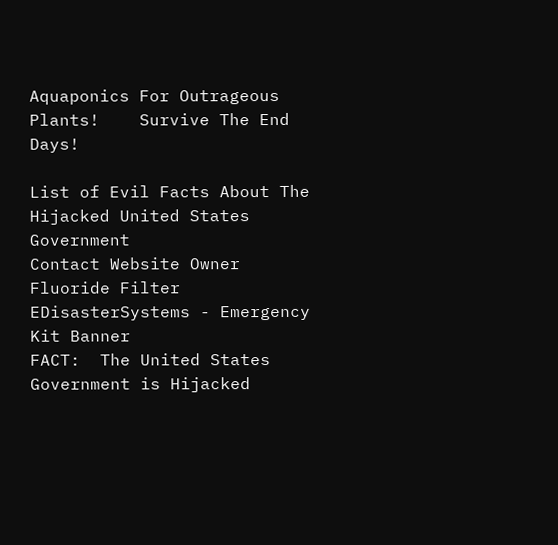Aquaponics For Outrageous Plants!    Survive The End Days!

List of Evil Facts About The Hijacked United States Government
Contact Website Owner
Fluoride Filter
EDisasterSystems - Emergency Kit Banner
FACT:  The United States Government is Hijacked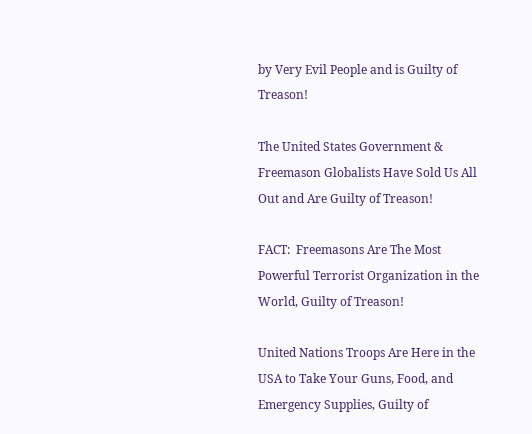by Very Evil People and is Guilty of Treason!

The United States Government & Freemason Globalists Have Sold Us All Out and Are Guilty of Treason!

FACT:  Freemasons Are The Most Powerful Terrorist Organization in the World, Guilty of Treason!

United Nations Troops Are Here in the USA to Take Your Guns, Food, and Emergency Supplies, Guilty of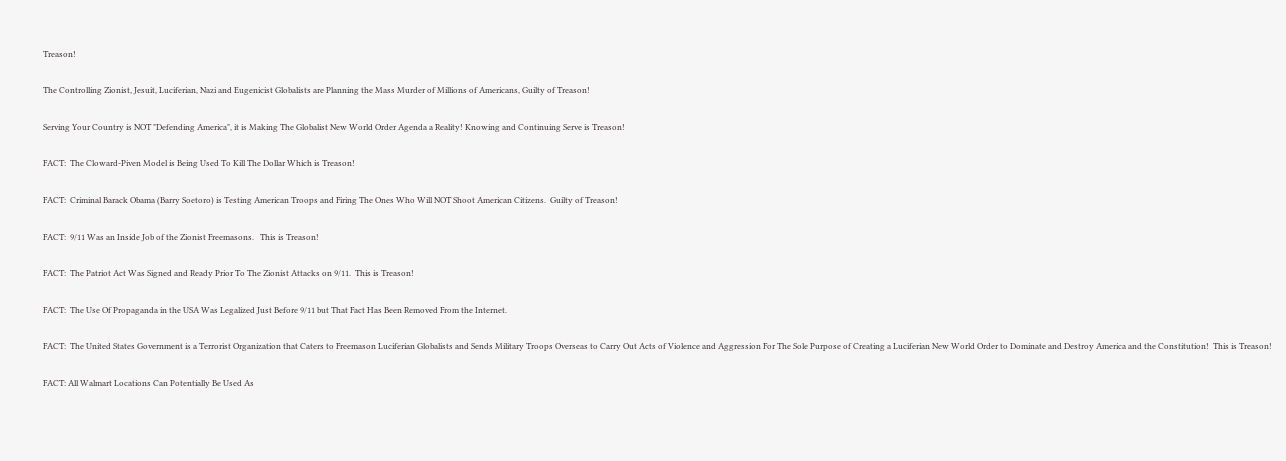Treason!

The Controlling Zionist, Jesuit, Luciferian, Nazi and Eugenicist Globalists are Planning the Mass Murder of Millions of Americans, Guilty of Treason!

Serving Your Country is NOT "Defending America", it is Making The Globalist New World Order Agenda a Reality! Knowing and Continuing Serve is Treason!

FACT:  The Cloward-Piven Model is Being Used To Kill The Dollar Which is Treason!

FACT:  Criminal Barack Obama (Barry Soetoro) is Testing American Troops and Firing The Ones Who Will NOT Shoot American Citizens.  Guilty of Treason!

FACT:  9/11 Was an Inside Job of the Zionist Freemasons.   This is Treason!

FACT:  The Patriot Act Was Signed and Ready Prior To The Zionist Attacks on 9/11.  This is Treason!

FACT:  The Use Of Propaganda in the USA Was Legalized Just Before 9/11 but That Fact Has Been Removed From the Internet.

FACT:  The United States Government is a Terrorist Organization that Caters to Freemason Luciferian Globalists and Sends Military Troops Overseas to Carry Out Acts of Violence and Aggression For The Sole Purpose of Creating a Luciferian New World Order to Dominate and Destroy America and the Constitution!  This is Treason!

FACT: All Walmart Locations Can Potentially Be Used As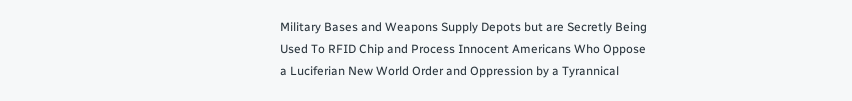Military Bases and Weapons Supply Depots but are Secretly Being Used To RFID Chip and Process Innocent Americans Who Oppose a Luciferian New World Order and Oppression by a Tyrannical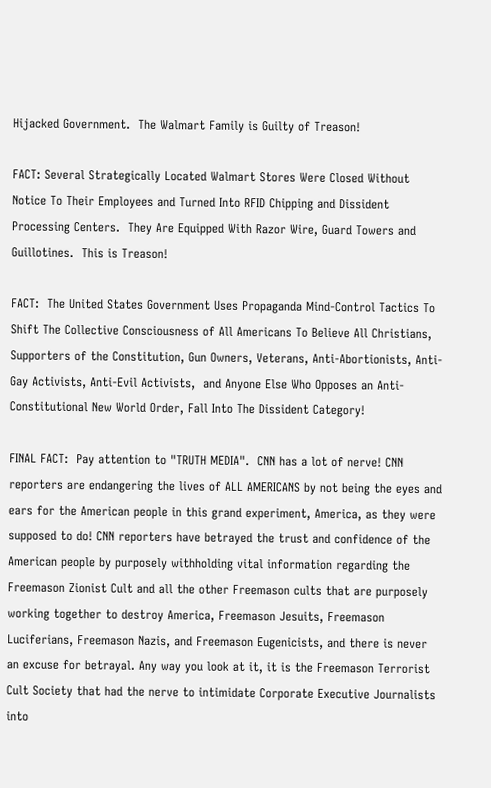Hijacked Government.  The Walmart Family is Guilty of Treason!

FACT: Several Strategically Located Walmart Stores Were Closed Without Notice To Their Employees and Turned Into RFID Chipping and Dissident Processing Centers.  They Are Equipped With Razor Wire, Guard Towers and Guillotines.  This is Treason!

FACT:  The United States Government Uses Propaganda Mind-Control Tactics To Shift The Collective Consciousness of All Americans To Believe All Christians, Supporters of the Constitution, Gun Owners, Veterans, Anti-Abortionists, Anti-Gay Activists, Anti-Evil Activists,  and Anyone Else Who Opposes an Anti-Constitutional New World Order, Fall Into The Dissident Category!

FINAL FACT:  Pay attention to "TRUTH MEDIA".  CNN has a lot of nerve! CNN reporters are endangering the lives of ALL AMERICANS by not being the eyes and ears for the American people in this grand experiment, America, as they were supposed to do! CNN reporters have betrayed the trust and confidence of the American people by purposely withholding vital information regarding the Freemason Zionist Cult and all the other Freemason cults that are purposely working together to destroy America, Freemason Jesuits, Freemason Luciferians, Freemason Nazis, and Freemason Eugenicists, and there is never an excuse for betrayal. Any way you look at it, it is the Freemason Terrorist Cult Society that had the nerve to intimidate Corporate Executive Journalists into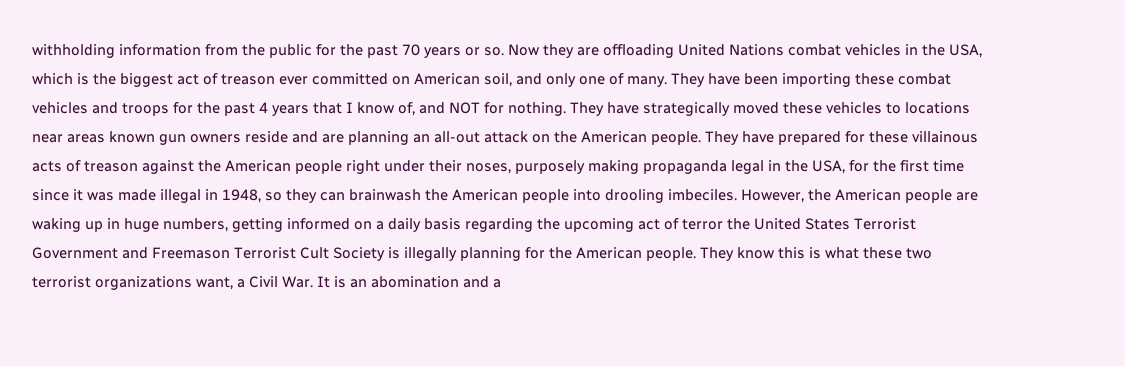withholding information from the public for the past 70 years or so. Now they are offloading United Nations combat vehicles in the USA, which is the biggest act of treason ever committed on American soil, and only one of many. They have been importing these combat vehicles and troops for the past 4 years that I know of, and NOT for nothing. They have strategically moved these vehicles to locations near areas known gun owners reside and are planning an all-out attack on the American people. They have prepared for these villainous acts of treason against the American people right under their noses, purposely making propaganda legal in the USA, for the first time since it was made illegal in 1948, so they can brainwash the American people into drooling imbeciles. However, the American people are waking up in huge numbers, getting informed on a daily basis regarding the upcoming act of terror the United States Terrorist Government and Freemason Terrorist Cult Society is illegally planning for the American people. They know this is what these two terrorist organizations want, a Civil War. It is an abomination and a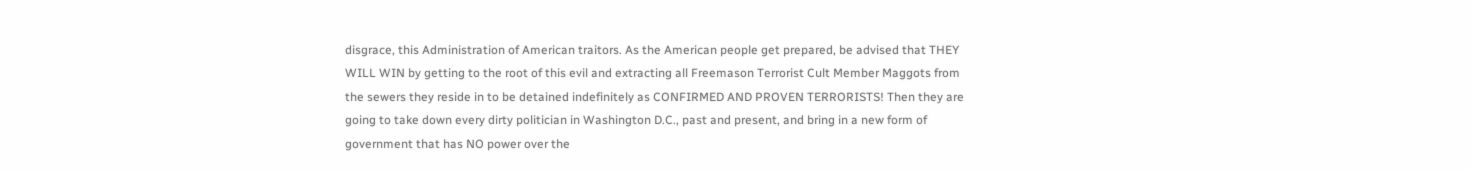disgrace, this Administration of American traitors. As the American people get prepared, be advised that THEY WILL WIN by getting to the root of this evil and extracting all Freemason Terrorist Cult Member Maggots from the sewers they reside in to be detained indefinitely as CONFIRMED AND PROVEN TERRORISTS! Then they are going to take down every dirty politician in Washington D.C., past and present, and bring in a new form of government that has NO power over the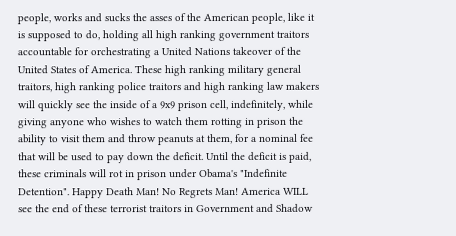people, works and sucks the asses of the American people, like it is supposed to do, holding all high ranking government traitors accountable for orchestrating a United Nations takeover of the United States of America. These high ranking military general traitors, high ranking police traitors and high ranking law makers will quickly see the inside of a 9x9 prison cell, indefinitely, while giving anyone who wishes to watch them rotting in prison the ability to visit them and throw peanuts at them, for a nominal fee that will be used to pay down the deficit. Until the deficit is paid, these criminals will rot in prison under Obama's "Indefinite Detention". Happy Death Man! No Regrets Man! America WILL see the end of these terrorist traitors in Government and Shadow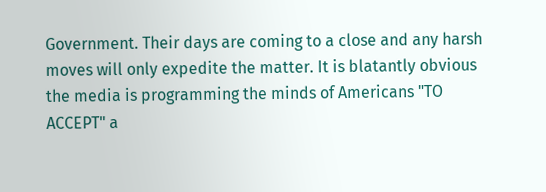Government. Their days are coming to a close and any harsh moves will only expedite the matter. It is blatantly obvious the media is programming the minds of Americans "TO ACCEPT" a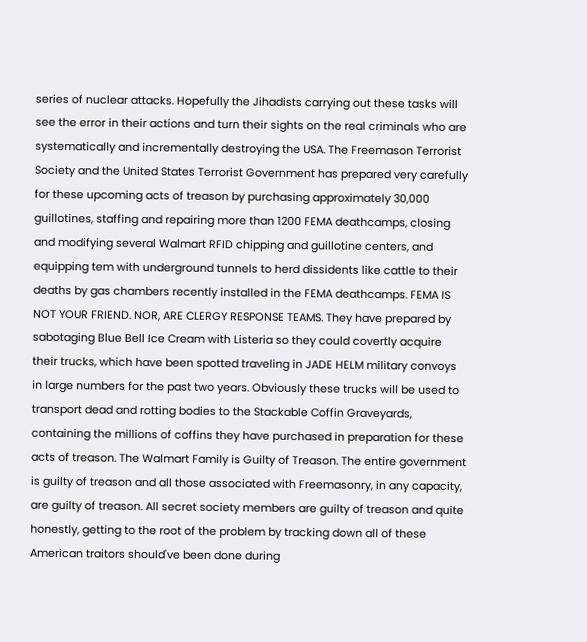series of nuclear attacks. Hopefully the Jihadists carrying out these tasks will see the error in their actions and turn their sights on the real criminals who are systematically and incrementally destroying the USA. The Freemason Terrorist Society and the United States Terrorist Government has prepared very carefully for these upcoming acts of treason by purchasing approximately 30,000 guillotines, staffing and repairing more than 1200 FEMA deathcamps, closing and modifying several Walmart RFID chipping and guillotine centers, and equipping tem with underground tunnels to herd dissidents like cattle to their deaths by gas chambers recently installed in the FEMA deathcamps. FEMA IS NOT YOUR FRIEND. NOR, ARE CLERGY RESPONSE TEAMS. They have prepared by sabotaging Blue Bell Ice Cream with Listeria so they could covertly acquire their trucks, which have been spotted traveling in JADE HELM military convoys in large numbers for the past two years. Obviously these trucks will be used to transport dead and rotting bodies to the Stackable Coffin Graveyards, containing the millions of coffins they have purchased in preparation for these acts of treason. The Walmart Family is Guilty of Treason. The entire government is guilty of treason and all those associated with Freemasonry, in any capacity, are guilty of treason. All secret society members are guilty of treason and quite honestly, getting to the root of the problem by tracking down all of these American traitors should've been done during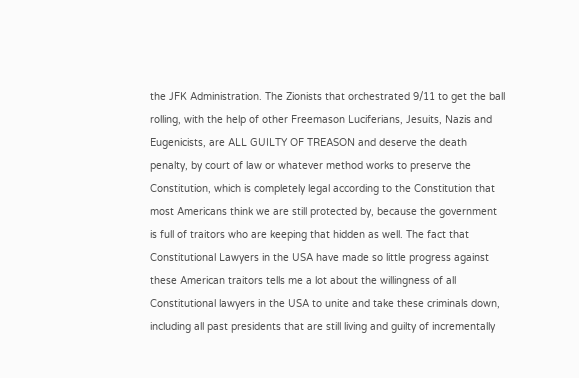the JFK Administration. The Zionists that orchestrated 9/11 to get the ball rolling, with the help of other Freemason Luciferians, Jesuits, Nazis and Eugenicists, are ALL GUILTY OF TREASON and deserve the death penalty, by court of law or whatever method works to preserve the Constitution, which is completely legal according to the Constitution that most Americans think we are still protected by, because the government is full of traitors who are keeping that hidden as well. The fact that Constitutional Lawyers in the USA have made so little progress against these American traitors tells me a lot about the willingness of all Constitutional lawyers in the USA to unite and take these criminals down, including all past presidents that are still living and guilty of incrementally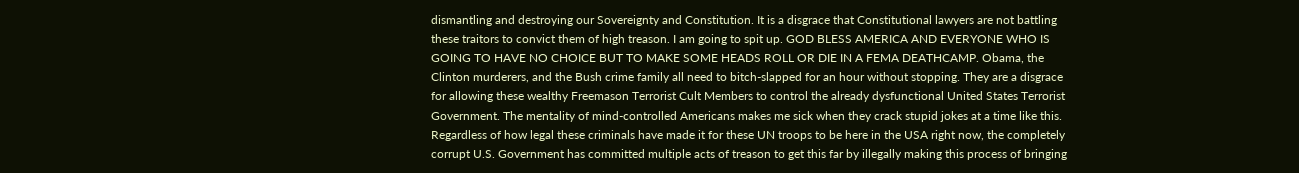dismantling and destroying our Sovereignty and Constitution. It is a disgrace that Constitutional lawyers are not battling these traitors to convict them of high treason. I am going to spit up. GOD BLESS AMERICA AND EVERYONE WHO IS GOING TO HAVE NO CHOICE BUT TO MAKE SOME HEADS ROLL OR DIE IN A FEMA DEATHCAMP. Obama, the Clinton murderers, and the Bush crime family all need to bitch-slapped for an hour without stopping. They are a disgrace for allowing these wealthy Freemason Terrorist Cult Members to control the already dysfunctional United States Terrorist Government. The mentality of mind-controlled Americans makes me sick when they crack stupid jokes at a time like this. Regardless of how legal these criminals have made it for these UN troops to be here in the USA right now, the completely corrupt U.S. Government has committed multiple acts of treason to get this far by illegally making this process of bringing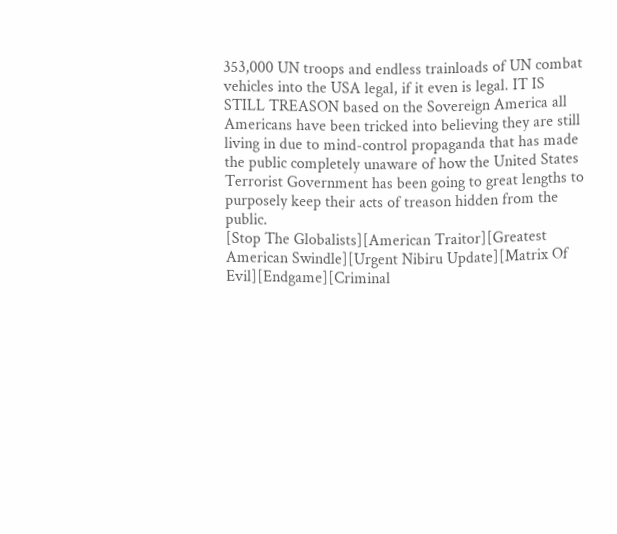353,000 UN troops and endless trainloads of UN combat vehicles into the USA legal, if it even is legal. IT IS STILL TREASON based on the Sovereign America all Americans have been tricked into believing they are still living in due to mind-control propaganda that has made the public completely unaware of how the United States Terrorist Government has been going to great lengths to purposely keep their acts of treason hidden from the public.
[Stop The Globalists][American Traitor][Greatest American Swindle][Urgent Nibiru Update][Matrix Of Evil][Endgame][Criminal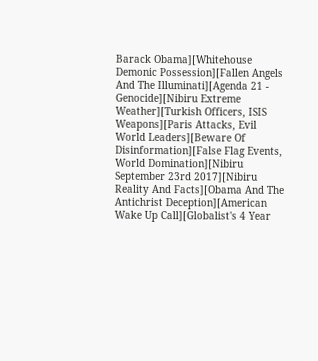Barack Obama][Whitehouse Demonic Possession][Fallen Angels And The Illuminati][Agenda 21 - Genocide][Nibiru Extreme Weather][Turkish Officers, ISIS Weapons][Paris Attacks, Evil World Leaders][Beware Of Disinformation][False Flag Events, World Domination][Nibiru September 23rd 2017][Nibiru Reality And Facts][Obama And The Antichrist Deception][American Wake Up Call][Globalist's 4 Year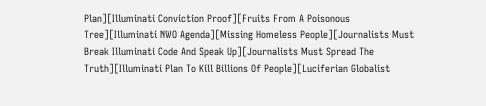Plan][Illuminati Conviction Proof][Fruits From A Poisonous Tree][Illuminati NWO Agenda][Missing Homeless People][Journalists Must Break Illuminati Code And Speak Up][Journalists Must Spread The Truth][Illuminati Plan To Kill Billions Of People][Luciferian Globalist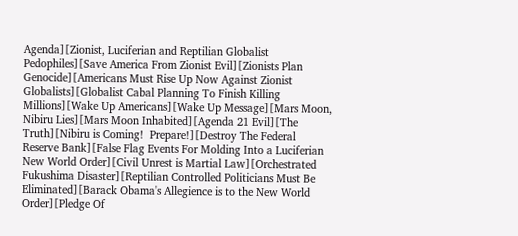Agenda][Zionist, Luciferian and Reptilian Globalist Pedophiles][Save America From Zionist Evil][Zionists Plan Genocide][Americans Must Rise Up Now Against Zionist Globalists][Globalist Cabal Planning To Finish Killing Millions][Wake Up Americans][Wake Up Message][Mars Moon, Nibiru Lies][Mars Moon Inhabited][Agenda 21 Evil][The Truth][Nibiru is Coming!  Prepare!][Destroy The Federal Reserve Bank][False Flag Events For Molding Into a Luciferian New World Order][Civil Unrest is Martial Law][Orchestrated Fukushima Disaster][Reptilian Controlled Politicians Must Be Eliminated][Barack Obama's Allegience is to the New World Order][Pledge Of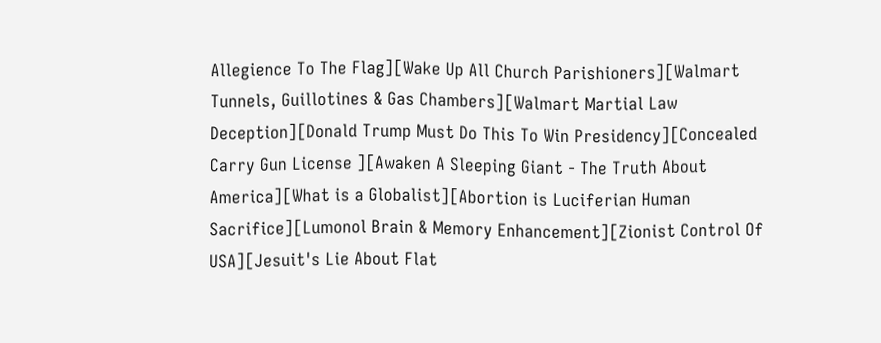Allegience To The Flag][Wake Up All Church Parishioners][Walmart Tunnels, Guillotines & Gas Chambers][Walmart Martial Law Deception][Donald Trump Must Do This To Win Presidency][Concealed Carry Gun License ][Awaken A Sleeping Giant - The Truth About America][What is a Globalist][Abortion is Luciferian Human Sacrifice][Lumonol Brain & Memory Enhancement][Zionist Control Of USA][Jesuit's Lie About Flat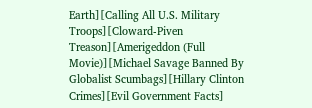Earth][Calling All U.S. Military Troops][Cloward-Piven Treason][Amerigeddon (Full Movie)][Michael Savage Banned By Globalist Scumbags][Hillary Clinton Crimes][Evil Government Facts]